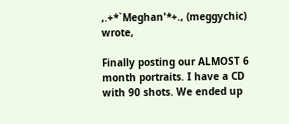,.+*`Meghan'*+., (meggychic) wrote,

Finally posting our ALMOST 6 month portraits. I have a CD with 90 shots. We ended up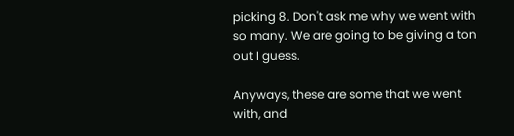picking 8. Don't ask me why we went with so many. We are going to be giving a ton out I guess.

Anyways, these are some that we went with, and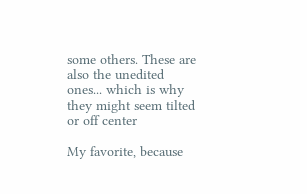some others. These are also the unedited ones... which is why they might seem tilted or off center

My favorite, because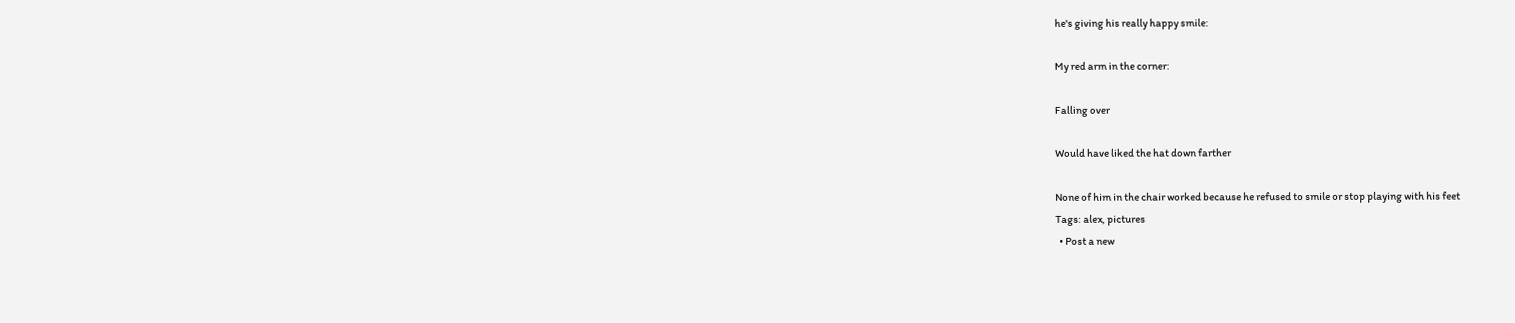he's giving his really happy smile:

My red arm in the corner:

Falling over

Would have liked the hat down farther

None of him in the chair worked because he refused to smile or stop playing with his feet
Tags: alex, pictures
  • Post a new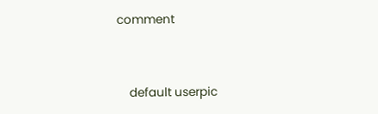comment


    default userpic